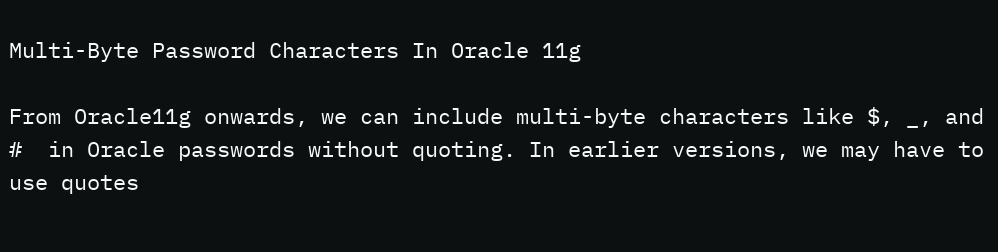Multi-Byte Password Characters In Oracle 11g

From Oracle11g onwards, we can include multi-byte characters like $, _, and #  in Oracle passwords without quoting. In earlier versions, we may have to use quotes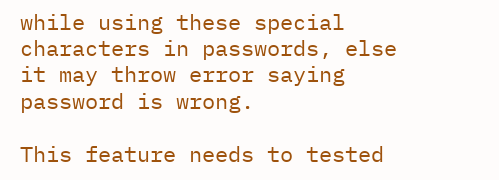while using these special characters in passwords, else it may throw error saying password is wrong.

This feature needs to tested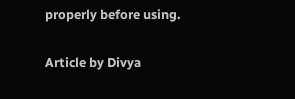properly before using.

Article by Divya